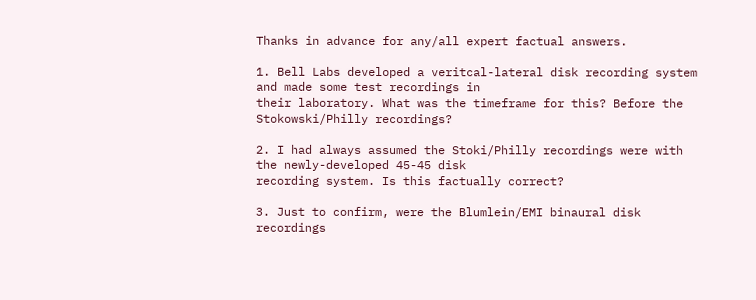Thanks in advance for any/all expert factual answers.

1. Bell Labs developed a veritcal-lateral disk recording system and made some test recordings in
their laboratory. What was the timeframe for this? Before the Stokowski/Philly recordings?

2. I had always assumed the Stoki/Philly recordings were with the newly-developed 45-45 disk
recording system. Is this factually correct?

3. Just to confirm, were the Blumlein/EMI binaural disk recordings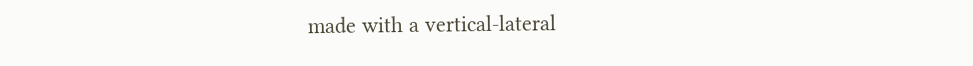made with a vertical-lateral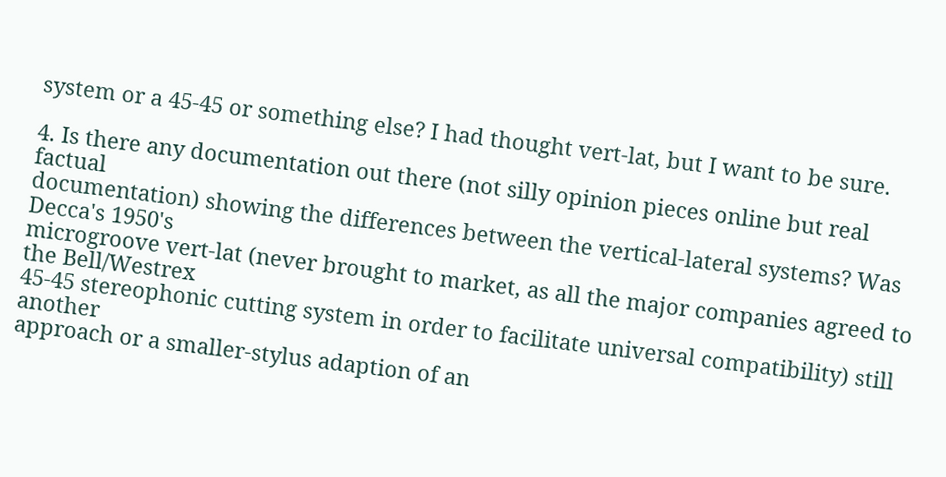system or a 45-45 or something else? I had thought vert-lat, but I want to be sure.

4. Is there any documentation out there (not silly opinion pieces online but real factual
documentation) showing the differences between the vertical-lateral systems? Was Decca's 1950's
microgroove vert-lat (never brought to market, as all the major companies agreed to the Bell/Westrex
45-45 stereophonic cutting system in order to facilitate universal compatibility) still another
approach or a smaller-stylus adaption of an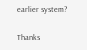earlier system?

Thanks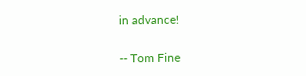in advance!

-- Tom Fine